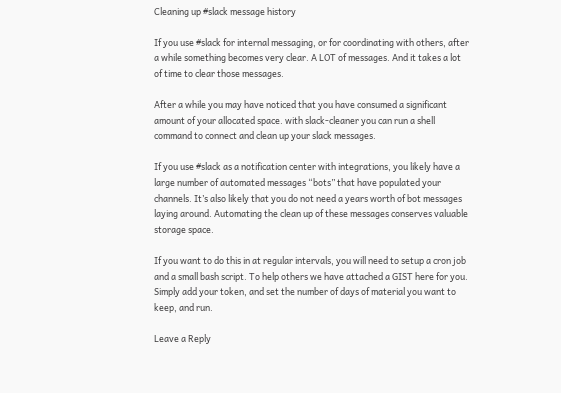Cleaning up #slack message history

If you use #slack for internal messaging, or for coordinating with others, after a while something becomes very clear. A LOT of messages. And it takes a lot of time to clear those messages.

After a while you may have noticed that you have consumed a significant amount of your allocated space. with slack-cleaner you can run a shell command to connect and clean up your slack messages.

If you use #slack as a notification center with integrations, you likely have a large number of automated messages “bots” that have populated your channels. It’s also likely that you do not need a years worth of bot messages laying around. Automating the clean up of these messages conserves valuable storage space.

If you want to do this in at regular intervals, you will need to setup a cron job and a small bash script. To help others we have attached a GIST here for you. Simply add your token, and set the number of days of material you want to keep, and run.

Leave a Reply